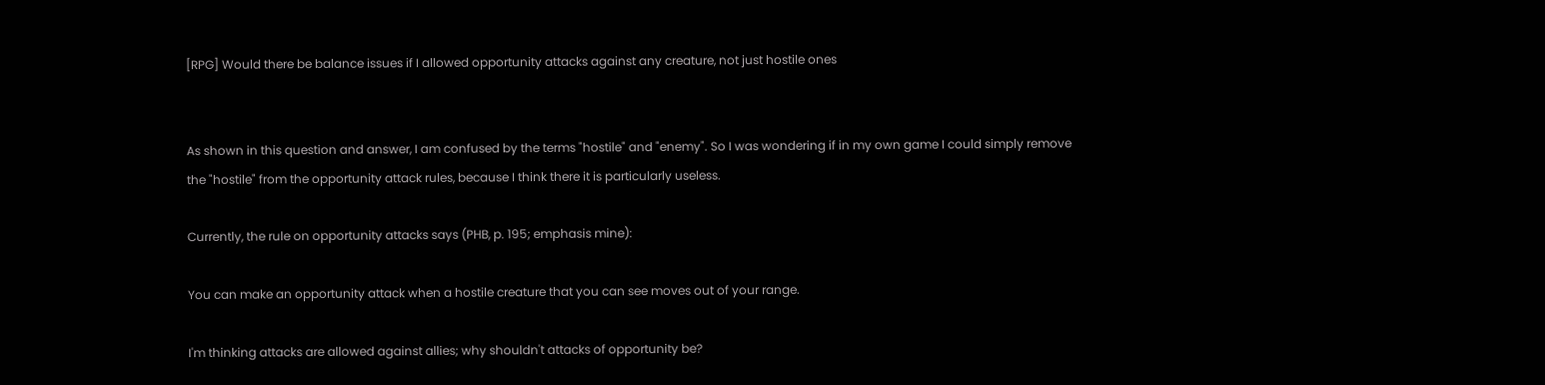[RPG] Would there be balance issues if I allowed opportunity attacks against any creature, not just hostile ones


As shown in this question and answer, I am confused by the terms "hostile" and "enemy". So I was wondering if in my own game I could simply remove the "hostile" from the opportunity attack rules, because I think there it is particularly useless.

Currently, the rule on opportunity attacks says (PHB, p. 195; emphasis mine):

You can make an opportunity attack when a hostile creature that you can see moves out of your range.

I'm thinking attacks are allowed against allies; why shouldn't attacks of opportunity be?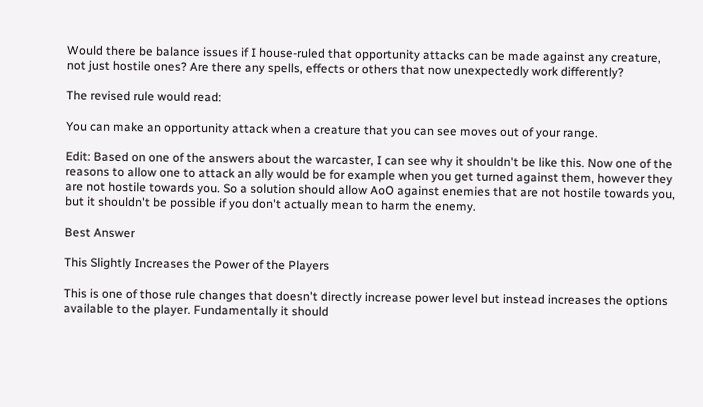Would there be balance issues if I house-ruled that opportunity attacks can be made against any creature, not just hostile ones? Are there any spells, effects or others that now unexpectedly work differently?

The revised rule would read:

You can make an opportunity attack when a creature that you can see moves out of your range.

Edit: Based on one of the answers about the warcaster, I can see why it shouldn't be like this. Now one of the reasons to allow one to attack an ally would be for example when you get turned against them, however they are not hostile towards you. So a solution should allow AoO against enemies that are not hostile towards you, but it shouldn't be possible if you don't actually mean to harm the enemy.

Best Answer

This Slightly Increases the Power of the Players

This is one of those rule changes that doesn't directly increase power level but instead increases the options available to the player. Fundamentally it should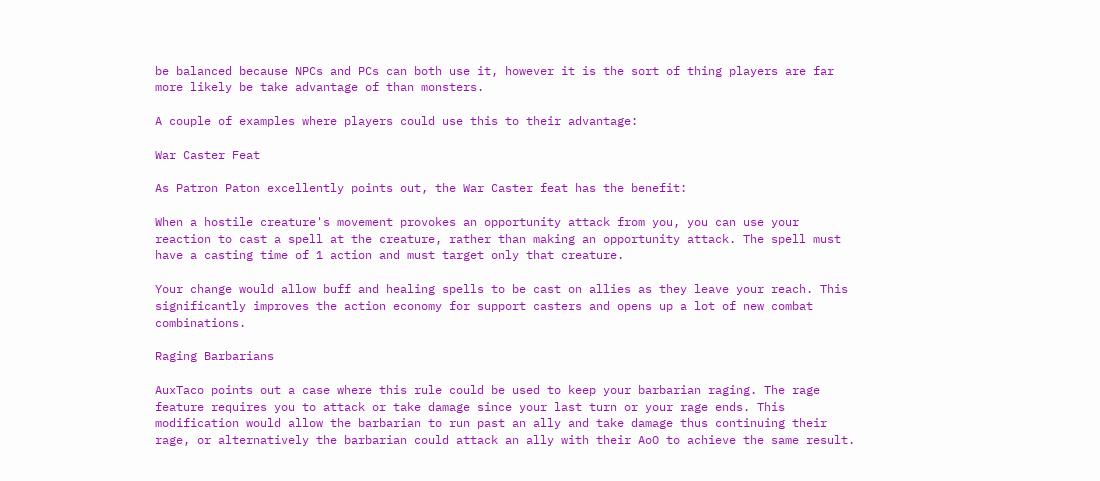be balanced because NPCs and PCs can both use it, however it is the sort of thing players are far more likely be take advantage of than monsters.

A couple of examples where players could use this to their advantage:

War Caster Feat

As Patron Paton excellently points out, the War Caster feat has the benefit:

When a hostile creature's movement provokes an opportunity attack from you, you can use your reaction to cast a spell at the creature, rather than making an opportunity attack. The spell must have a casting time of 1 action and must target only that creature.

Your change would allow buff and healing spells to be cast on allies as they leave your reach. This significantly improves the action economy for support casters and opens up a lot of new combat combinations.

Raging Barbarians

AuxTaco points out a case where this rule could be used to keep your barbarian raging. The rage feature requires you to attack or take damage since your last turn or your rage ends. This modification would allow the barbarian to run past an ally and take damage thus continuing their rage, or alternatively the barbarian could attack an ally with their AoO to achieve the same result.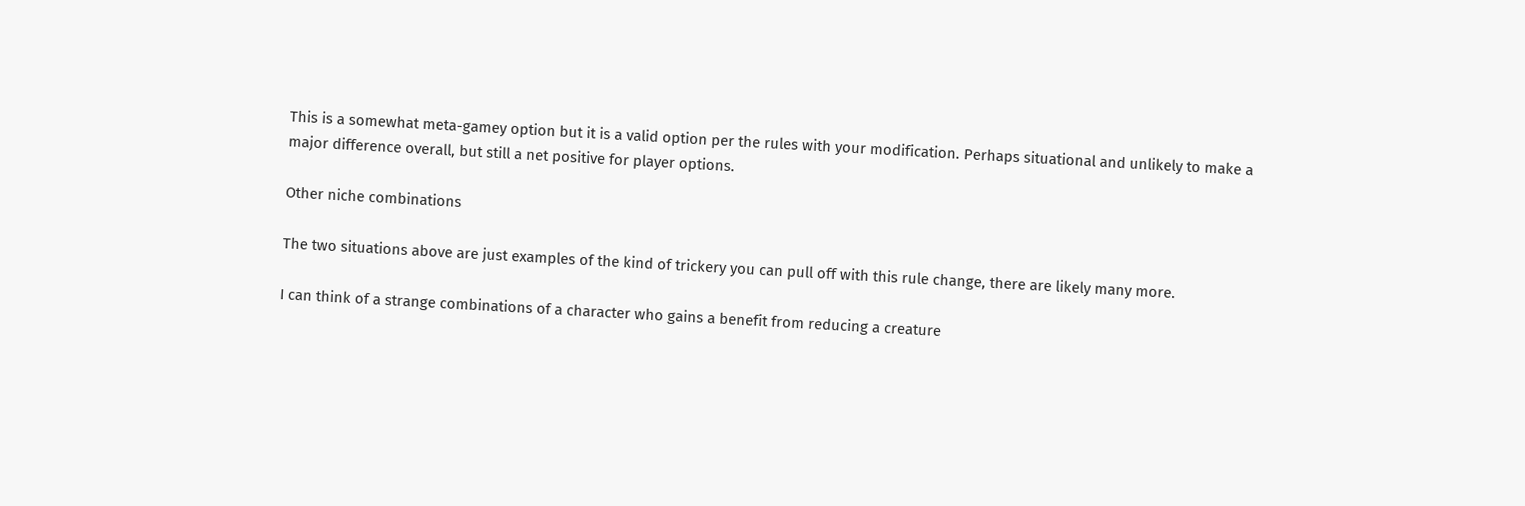This is a somewhat meta-gamey option but it is a valid option per the rules with your modification. Perhaps situational and unlikely to make a major difference overall, but still a net positive for player options.

Other niche combinations

The two situations above are just examples of the kind of trickery you can pull off with this rule change, there are likely many more.

I can think of a strange combinations of a character who gains a benefit from reducing a creature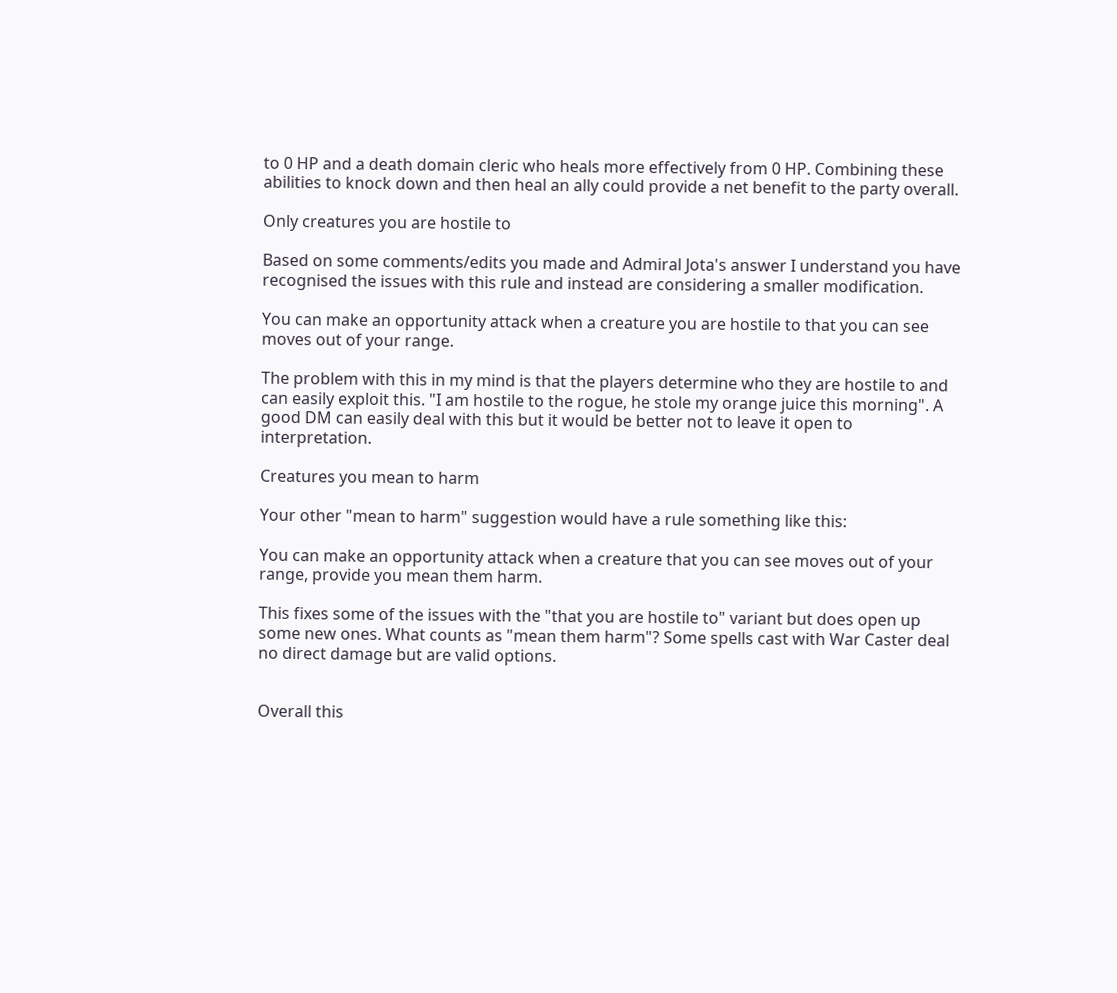to 0 HP and a death domain cleric who heals more effectively from 0 HP. Combining these abilities to knock down and then heal an ally could provide a net benefit to the party overall.

Only creatures you are hostile to

Based on some comments/edits you made and Admiral Jota's answer I understand you have recognised the issues with this rule and instead are considering a smaller modification.

You can make an opportunity attack when a creature you are hostile to that you can see moves out of your range.

The problem with this in my mind is that the players determine who they are hostile to and can easily exploit this. "I am hostile to the rogue, he stole my orange juice this morning". A good DM can easily deal with this but it would be better not to leave it open to interpretation.

Creatures you mean to harm

Your other "mean to harm" suggestion would have a rule something like this:

You can make an opportunity attack when a creature that you can see moves out of your range, provide you mean them harm.

This fixes some of the issues with the "that you are hostile to" variant but does open up some new ones. What counts as "mean them harm"? Some spells cast with War Caster deal no direct damage but are valid options.


Overall this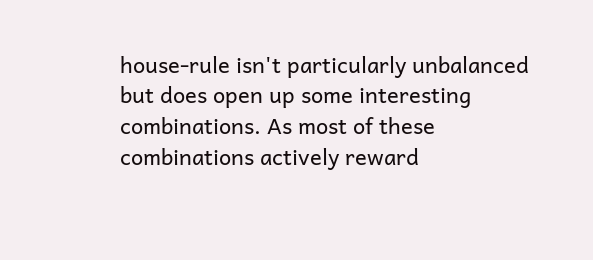house-rule isn't particularly unbalanced but does open up some interesting combinations. As most of these combinations actively reward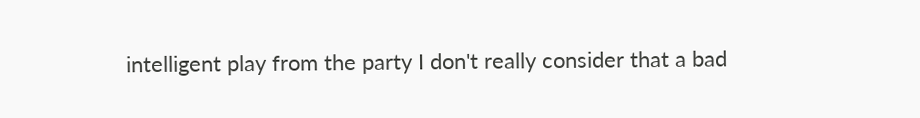intelligent play from the party I don't really consider that a bad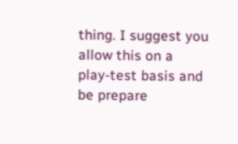thing. I suggest you allow this on a play-test basis and be prepare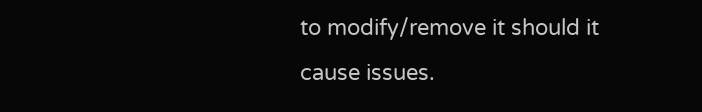to modify/remove it should it cause issues.